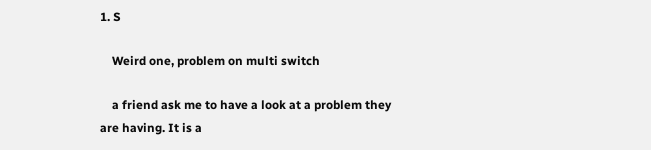1. S

    Weird one, problem on multi switch

    a friend ask me to have a look at a problem they are having. It is a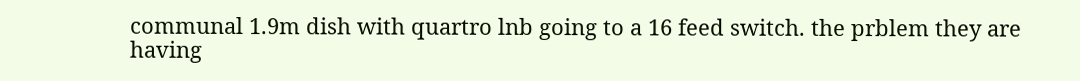communal 1.9m dish with quartro lnb going to a 16 feed switch. the prblem they are having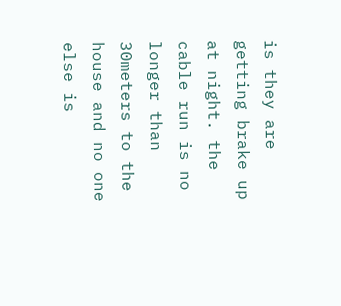is they are getting brake up at night. the cable run is no longer than 30meters to the house and no one else is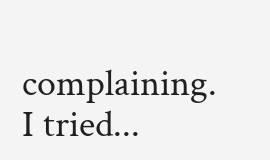complaining. I tried...